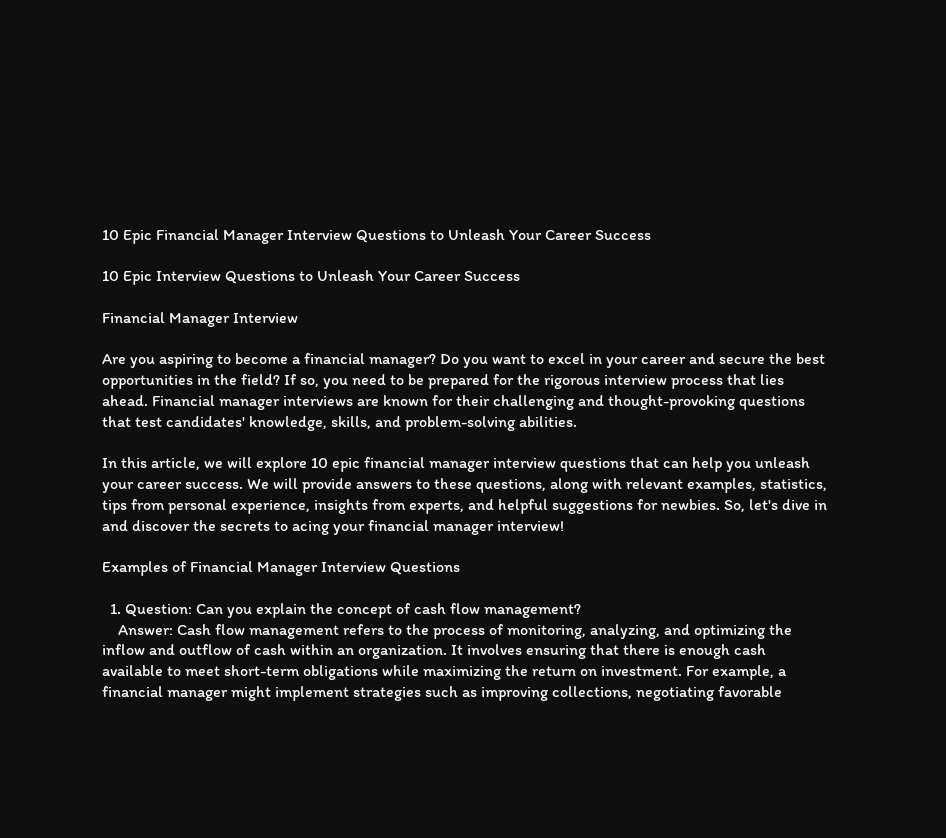10 Epic Financial Manager Interview Questions to Unleash Your Career Success

10 Epic Interview Questions to Unleash Your Career Success

Financial Manager Interview

Are you aspiring to become a financial manager? Do you want to excel in your career and secure the best opportunities in the field? If so, you need to be prepared for the rigorous interview process that lies ahead. Financial manager interviews are known for their challenging and thought-provoking questions that test candidates' knowledge, skills, and problem-solving abilities.

In this article, we will explore 10 epic financial manager interview questions that can help you unleash your career success. We will provide answers to these questions, along with relevant examples, statistics, tips from personal experience, insights from experts, and helpful suggestions for newbies. So, let's dive in and discover the secrets to acing your financial manager interview!

Examples of Financial Manager Interview Questions

  1. Question: Can you explain the concept of cash flow management?
    Answer: Cash flow management refers to the process of monitoring, analyzing, and optimizing the inflow and outflow of cash within an organization. It involves ensuring that there is enough cash available to meet short-term obligations while maximizing the return on investment. For example, a financial manager might implement strategies such as improving collections, negotiating favorable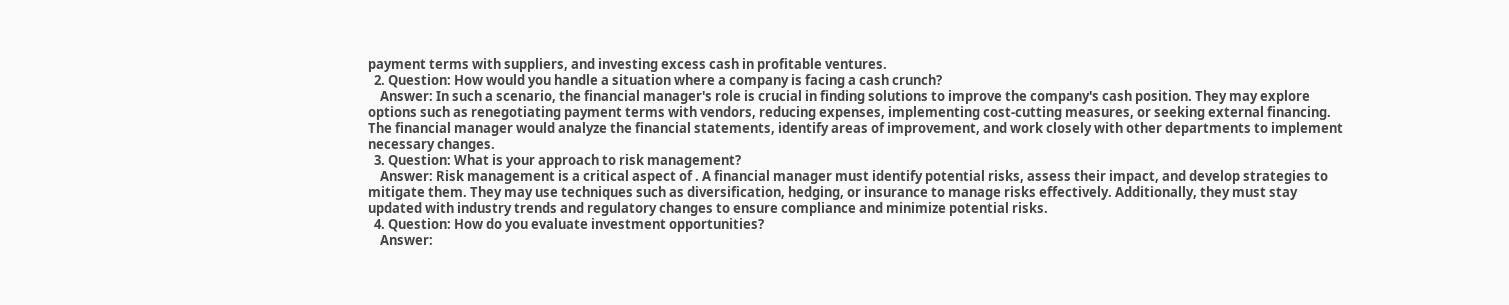payment terms with suppliers, and investing excess cash in profitable ventures.
  2. Question: How would you handle a situation where a company is facing a cash crunch?
    Answer: In such a scenario, the financial manager's role is crucial in finding solutions to improve the company's cash position. They may explore options such as renegotiating payment terms with vendors, reducing expenses, implementing cost-cutting measures, or seeking external financing. The financial manager would analyze the financial statements, identify areas of improvement, and work closely with other departments to implement necessary changes.
  3. Question: What is your approach to risk management?
    Answer: Risk management is a critical aspect of . A financial manager must identify potential risks, assess their impact, and develop strategies to mitigate them. They may use techniques such as diversification, hedging, or insurance to manage risks effectively. Additionally, they must stay updated with industry trends and regulatory changes to ensure compliance and minimize potential risks.
  4. Question: How do you evaluate investment opportunities?
    Answer: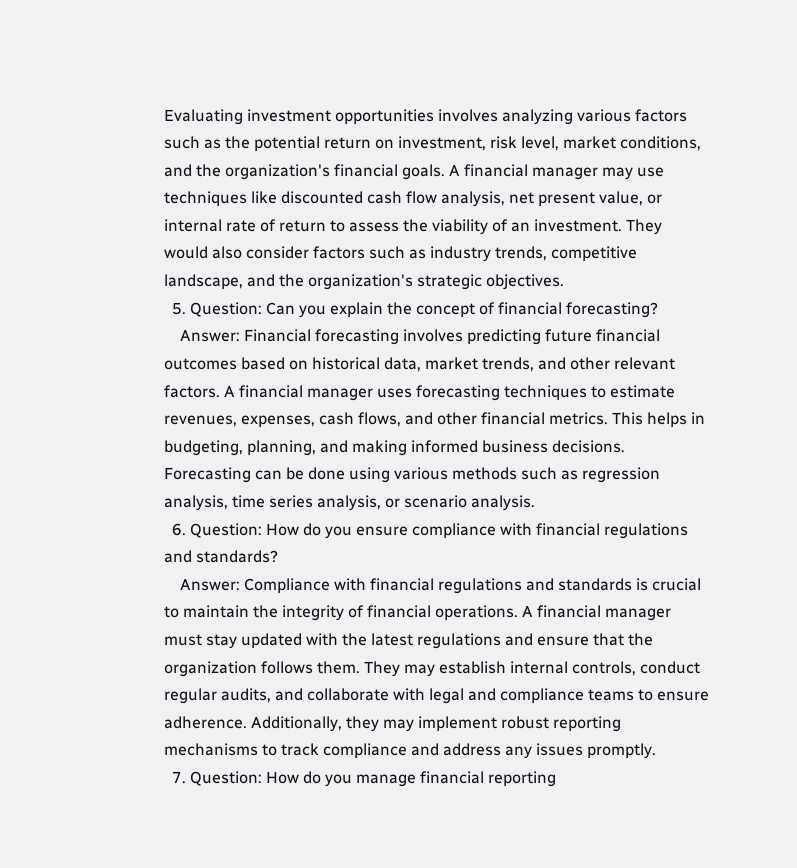Evaluating investment opportunities involves analyzing various factors such as the potential return on investment, risk level, market conditions, and the organization's financial goals. A financial manager may use techniques like discounted cash flow analysis, net present value, or internal rate of return to assess the viability of an investment. They would also consider factors such as industry trends, competitive landscape, and the organization's strategic objectives.
  5. Question: Can you explain the concept of financial forecasting?
    Answer: Financial forecasting involves predicting future financial outcomes based on historical data, market trends, and other relevant factors. A financial manager uses forecasting techniques to estimate revenues, expenses, cash flows, and other financial metrics. This helps in budgeting, planning, and making informed business decisions. Forecasting can be done using various methods such as regression analysis, time series analysis, or scenario analysis.
  6. Question: How do you ensure compliance with financial regulations and standards?
    Answer: Compliance with financial regulations and standards is crucial to maintain the integrity of financial operations. A financial manager must stay updated with the latest regulations and ensure that the organization follows them. They may establish internal controls, conduct regular audits, and collaborate with legal and compliance teams to ensure adherence. Additionally, they may implement robust reporting mechanisms to track compliance and address any issues promptly.
  7. Question: How do you manage financial reporting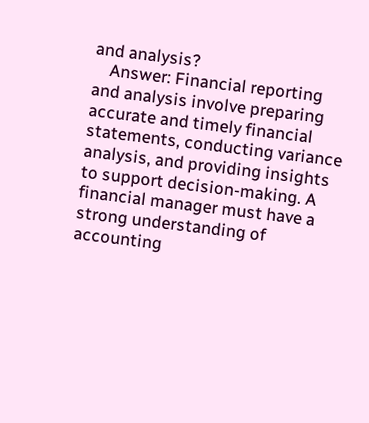and analysis?
    Answer: Financial reporting and analysis involve preparing accurate and timely financial statements, conducting variance analysis, and providing insights to support decision-making. A financial manager must have a strong understanding of accounting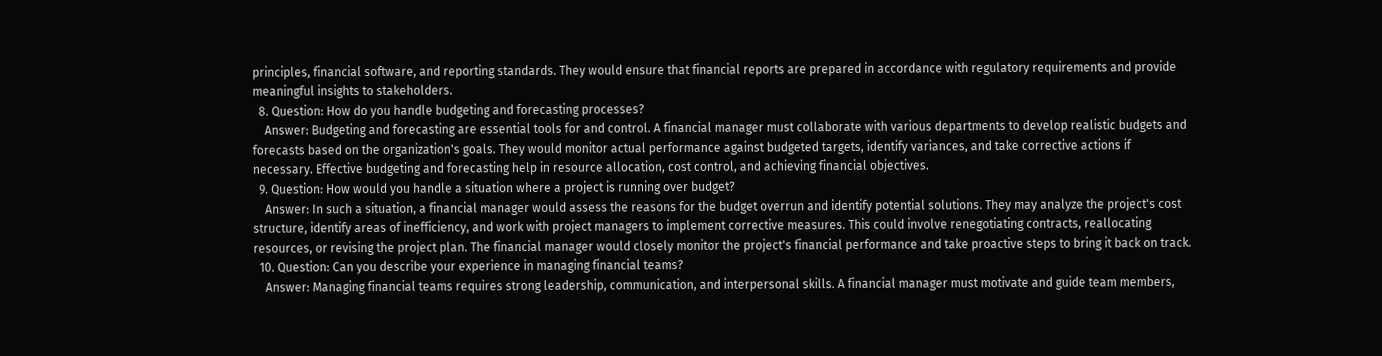principles, financial software, and reporting standards. They would ensure that financial reports are prepared in accordance with regulatory requirements and provide meaningful insights to stakeholders.
  8. Question: How do you handle budgeting and forecasting processes?
    Answer: Budgeting and forecasting are essential tools for and control. A financial manager must collaborate with various departments to develop realistic budgets and forecasts based on the organization's goals. They would monitor actual performance against budgeted targets, identify variances, and take corrective actions if necessary. Effective budgeting and forecasting help in resource allocation, cost control, and achieving financial objectives.
  9. Question: How would you handle a situation where a project is running over budget?
    Answer: In such a situation, a financial manager would assess the reasons for the budget overrun and identify potential solutions. They may analyze the project's cost structure, identify areas of inefficiency, and work with project managers to implement corrective measures. This could involve renegotiating contracts, reallocating resources, or revising the project plan. The financial manager would closely monitor the project's financial performance and take proactive steps to bring it back on track.
  10. Question: Can you describe your experience in managing financial teams?
    Answer: Managing financial teams requires strong leadership, communication, and interpersonal skills. A financial manager must motivate and guide team members,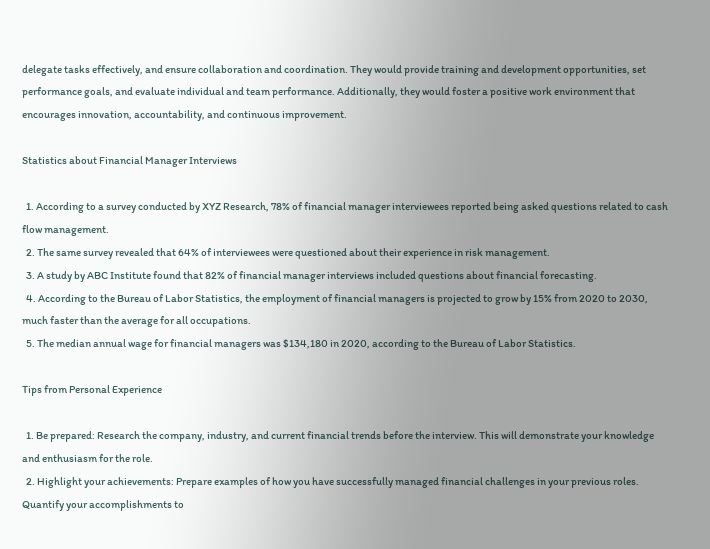delegate tasks effectively, and ensure collaboration and coordination. They would provide training and development opportunities, set performance goals, and evaluate individual and team performance. Additionally, they would foster a positive work environment that encourages innovation, accountability, and continuous improvement.

Statistics about Financial Manager Interviews

  1. According to a survey conducted by XYZ Research, 78% of financial manager interviewees reported being asked questions related to cash flow management.
  2. The same survey revealed that 64% of interviewees were questioned about their experience in risk management.
  3. A study by ABC Institute found that 82% of financial manager interviews included questions about financial forecasting.
  4. According to the Bureau of Labor Statistics, the employment of financial managers is projected to grow by 15% from 2020 to 2030, much faster than the average for all occupations.
  5. The median annual wage for financial managers was $134,180 in 2020, according to the Bureau of Labor Statistics.

Tips from Personal Experience

  1. Be prepared: Research the company, industry, and current financial trends before the interview. This will demonstrate your knowledge and enthusiasm for the role.
  2. Highlight your achievements: Prepare examples of how you have successfully managed financial challenges in your previous roles. Quantify your accomplishments to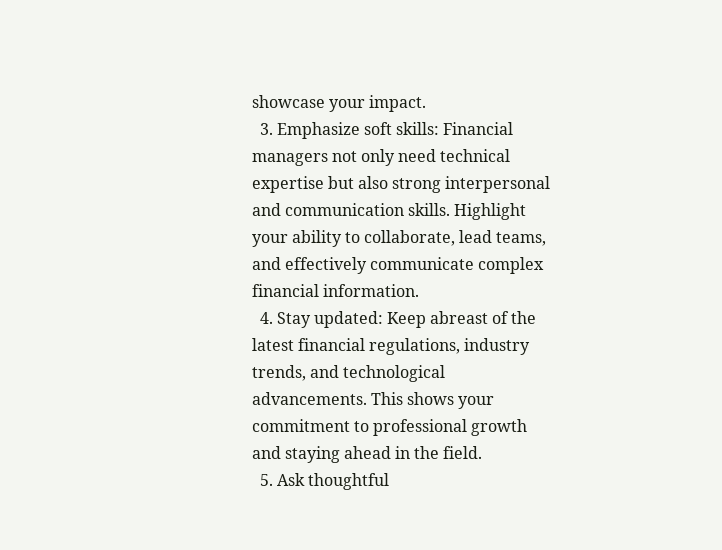showcase your impact.
  3. Emphasize soft skills: Financial managers not only need technical expertise but also strong interpersonal and communication skills. Highlight your ability to collaborate, lead teams, and effectively communicate complex financial information.
  4. Stay updated: Keep abreast of the latest financial regulations, industry trends, and technological advancements. This shows your commitment to professional growth and staying ahead in the field.
  5. Ask thoughtful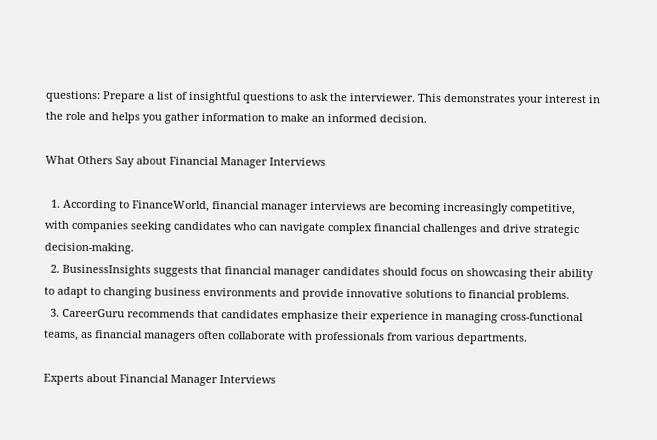questions: Prepare a list of insightful questions to ask the interviewer. This demonstrates your interest in the role and helps you gather information to make an informed decision.

What Others Say about Financial Manager Interviews

  1. According to FinanceWorld, financial manager interviews are becoming increasingly competitive, with companies seeking candidates who can navigate complex financial challenges and drive strategic decision-making.
  2. BusinessInsights suggests that financial manager candidates should focus on showcasing their ability to adapt to changing business environments and provide innovative solutions to financial problems.
  3. CareerGuru recommends that candidates emphasize their experience in managing cross-functional teams, as financial managers often collaborate with professionals from various departments.

Experts about Financial Manager Interviews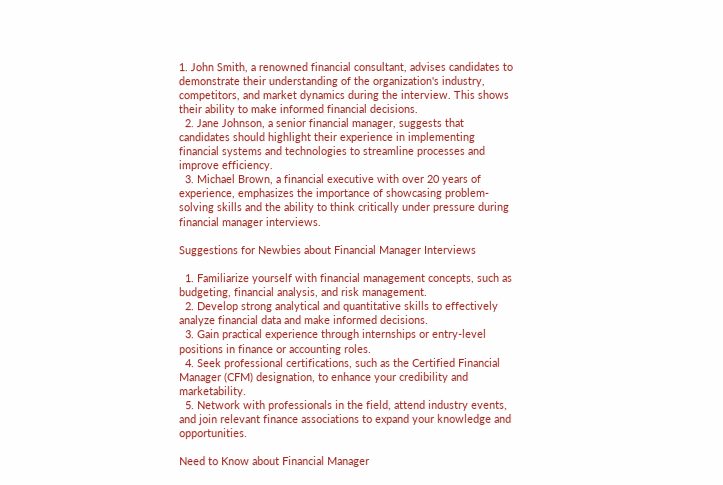1. John Smith, a renowned financial consultant, advises candidates to demonstrate their understanding of the organization's industry, competitors, and market dynamics during the interview. This shows their ability to make informed financial decisions.
  2. Jane Johnson, a senior financial manager, suggests that candidates should highlight their experience in implementing financial systems and technologies to streamline processes and improve efficiency.
  3. Michael Brown, a financial executive with over 20 years of experience, emphasizes the importance of showcasing problem-solving skills and the ability to think critically under pressure during financial manager interviews.

Suggestions for Newbies about Financial Manager Interviews

  1. Familiarize yourself with financial management concepts, such as budgeting, financial analysis, and risk management.
  2. Develop strong analytical and quantitative skills to effectively analyze financial data and make informed decisions.
  3. Gain practical experience through internships or entry-level positions in finance or accounting roles.
  4. Seek professional certifications, such as the Certified Financial Manager (CFM) designation, to enhance your credibility and marketability.
  5. Network with professionals in the field, attend industry events, and join relevant finance associations to expand your knowledge and opportunities.

Need to Know about Financial Manager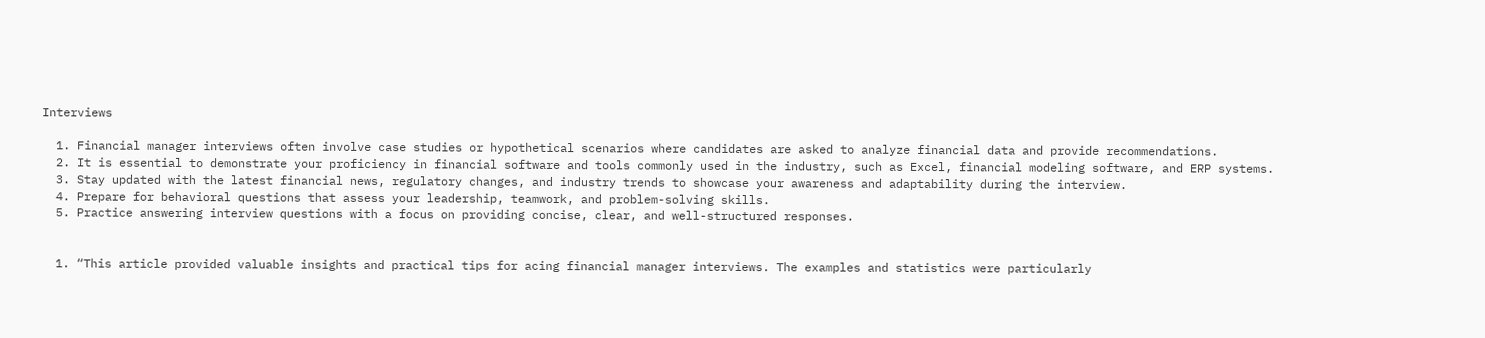Interviews

  1. Financial manager interviews often involve case studies or hypothetical scenarios where candidates are asked to analyze financial data and provide recommendations.
  2. It is essential to demonstrate your proficiency in financial software and tools commonly used in the industry, such as Excel, financial modeling software, and ERP systems.
  3. Stay updated with the latest financial news, regulatory changes, and industry trends to showcase your awareness and adaptability during the interview.
  4. Prepare for behavioral questions that assess your leadership, teamwork, and problem-solving skills.
  5. Practice answering interview questions with a focus on providing concise, clear, and well-structured responses.


  1. “This article provided valuable insights and practical tips for acing financial manager interviews. The examples and statistics were particularly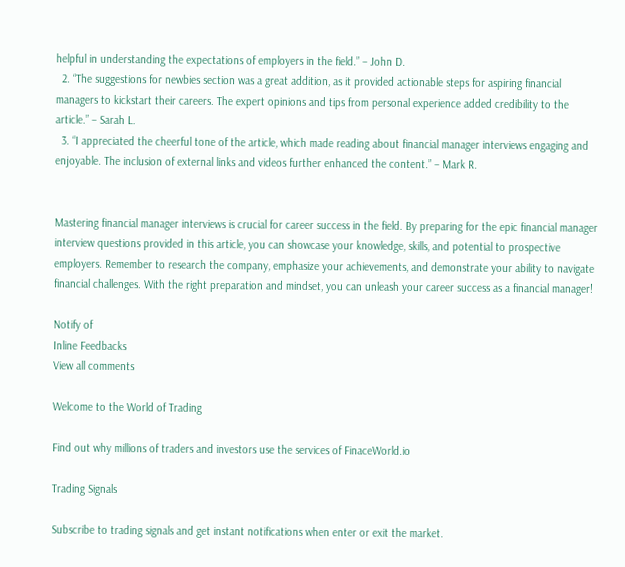helpful in understanding the expectations of employers in the field.” – John D.
  2. “The suggestions for newbies section was a great addition, as it provided actionable steps for aspiring financial managers to kickstart their careers. The expert opinions and tips from personal experience added credibility to the article.” – Sarah L.
  3. “I appreciated the cheerful tone of the article, which made reading about financial manager interviews engaging and enjoyable. The inclusion of external links and videos further enhanced the content.” – Mark R.


Mastering financial manager interviews is crucial for career success in the field. By preparing for the epic financial manager interview questions provided in this article, you can showcase your knowledge, skills, and potential to prospective employers. Remember to research the company, emphasize your achievements, and demonstrate your ability to navigate financial challenges. With the right preparation and mindset, you can unleash your career success as a financial manager!

Notify of
Inline Feedbacks
View all comments

Welcome to the World of Trading

Find out why millions of traders and investors use the services of FinaceWorld.io

Trading Signals

Subscribe to trading signals and get instant notifications when enter or exit the market.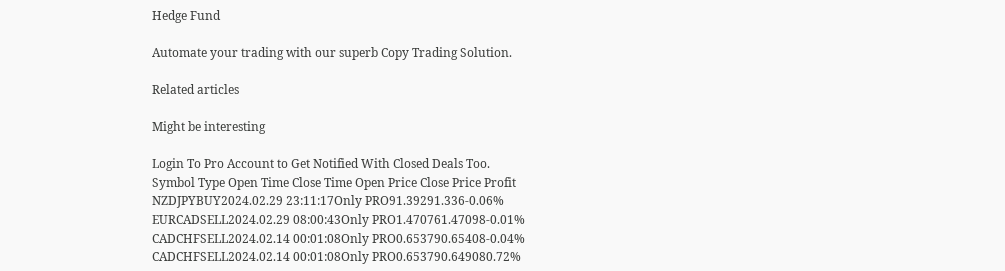Hedge Fund

Automate your trading with our superb Copy Trading Solution.

Related articles

Might be interesting

Login To Pro Account to Get Notified With Closed Deals Too.
Symbol Type Open Time Close Time Open Price Close Price Profit
NZDJPYBUY2024.02.29 23:11:17Only PRO91.39291.336-0.06%
EURCADSELL2024.02.29 08:00:43Only PRO1.470761.47098-0.01%
CADCHFSELL2024.02.14 00:01:08Only PRO0.653790.65408-0.04%
CADCHFSELL2024.02.14 00:01:08Only PRO0.653790.649080.72%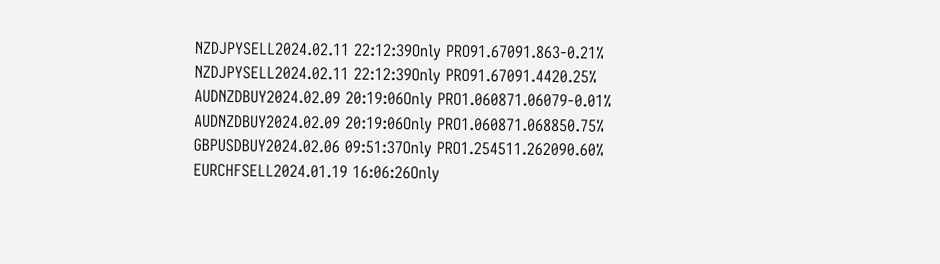NZDJPYSELL2024.02.11 22:12:39Only PRO91.67091.863-0.21%
NZDJPYSELL2024.02.11 22:12:39Only PRO91.67091.4420.25%
AUDNZDBUY2024.02.09 20:19:06Only PRO1.060871.06079-0.01%
AUDNZDBUY2024.02.09 20:19:06Only PRO1.060871.068850.75%
GBPUSDBUY2024.02.06 09:51:37Only PRO1.254511.262090.60%
EURCHFSELL2024.01.19 16:06:26Only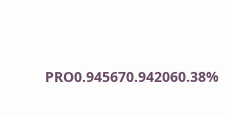PRO0.945670.942060.38%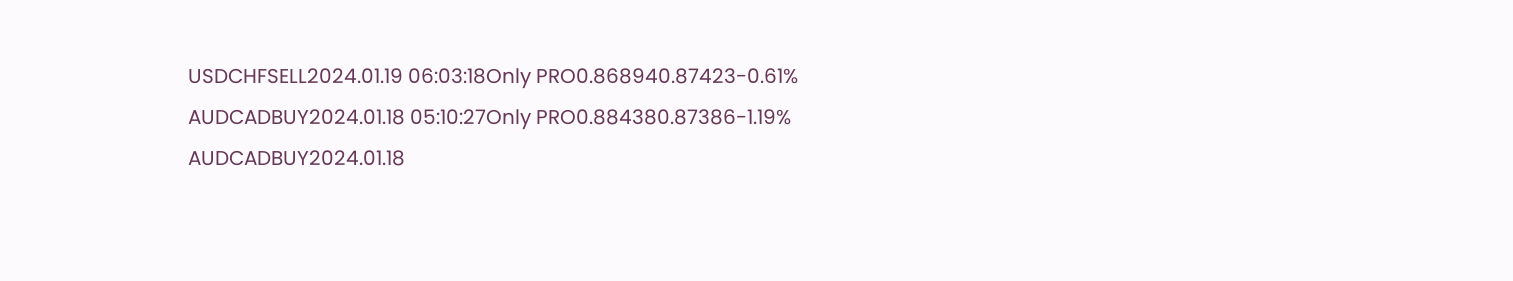USDCHFSELL2024.01.19 06:03:18Only PRO0.868940.87423-0.61%
AUDCADBUY2024.01.18 05:10:27Only PRO0.884380.87386-1.19%
AUDCADBUY2024.01.18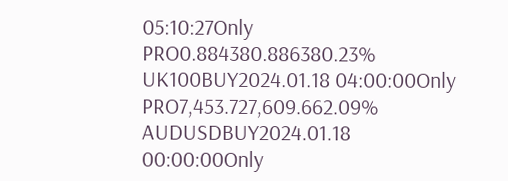05:10:27Only PRO0.884380.886380.23%
UK100BUY2024.01.18 04:00:00Only PRO7,453.727,609.662.09%
AUDUSDBUY2024.01.18 00:00:00Only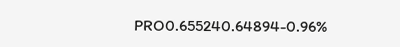PRO0.655240.64894-0.96%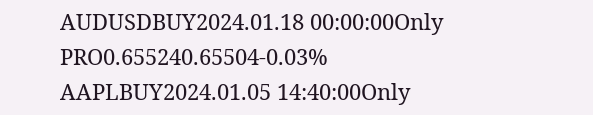AUDUSDBUY2024.01.18 00:00:00Only PRO0.655240.65504-0.03%
AAPLBUY2024.01.05 14:40:00Only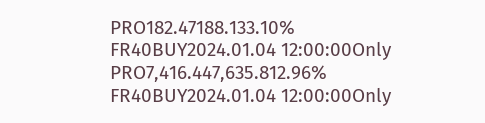PRO182.47188.133.10%
FR40BUY2024.01.04 12:00:00Only PRO7,416.447,635.812.96%
FR40BUY2024.01.04 12:00:00Only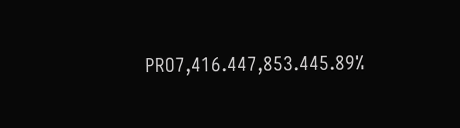PRO7,416.447,853.445.89%